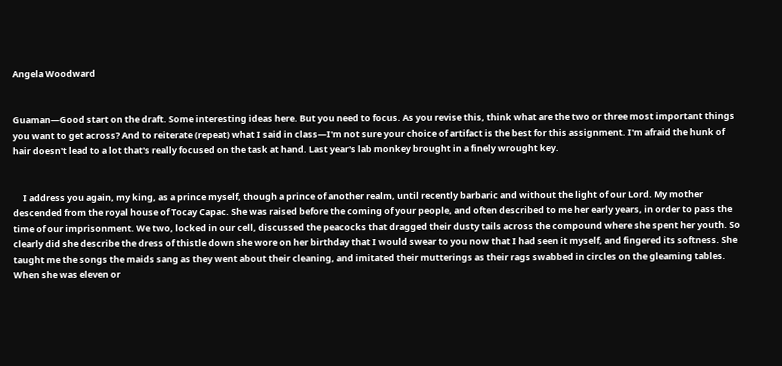Angela Woodward


Guaman—Good start on the draft. Some interesting ideas here. But you need to focus. As you revise this, think what are the two or three most important things you want to get across? And to reiterate (repeat) what I said in class—I'm not sure your choice of artifact is the best for this assignment. I'm afraid the hunk of hair doesn't lead to a lot that's really focused on the task at hand. Last year's lab monkey brought in a finely wrought key.


     I address you again, my king, as a prince myself, though a prince of another realm, until recently barbaric and without the light of our Lord. My mother descended from the royal house of Tocay Capac. She was raised before the coming of your people, and often described to me her early years, in order to pass the time of our imprisonment. We two, locked in our cell, discussed the peacocks that dragged their dusty tails across the compound where she spent her youth. So clearly did she describe the dress of thistle down she wore on her birthday that I would swear to you now that I had seen it myself, and fingered its softness. She taught me the songs the maids sang as they went about their cleaning, and imitated their mutterings as their rags swabbed in circles on the gleaming tables. When she was eleven or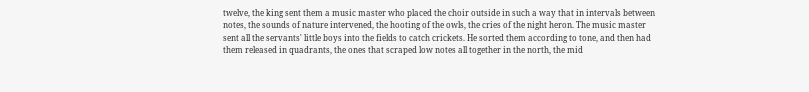twelve, the king sent them a music master who placed the choir outside in such a way that in intervals between notes, the sounds of nature intervened, the hooting of the owls, the cries of the night heron. The music master sent all the servants' little boys into the fields to catch crickets. He sorted them according to tone, and then had them released in quadrants, the ones that scraped low notes all together in the north, the mid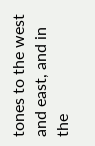tones to the west and east, and in the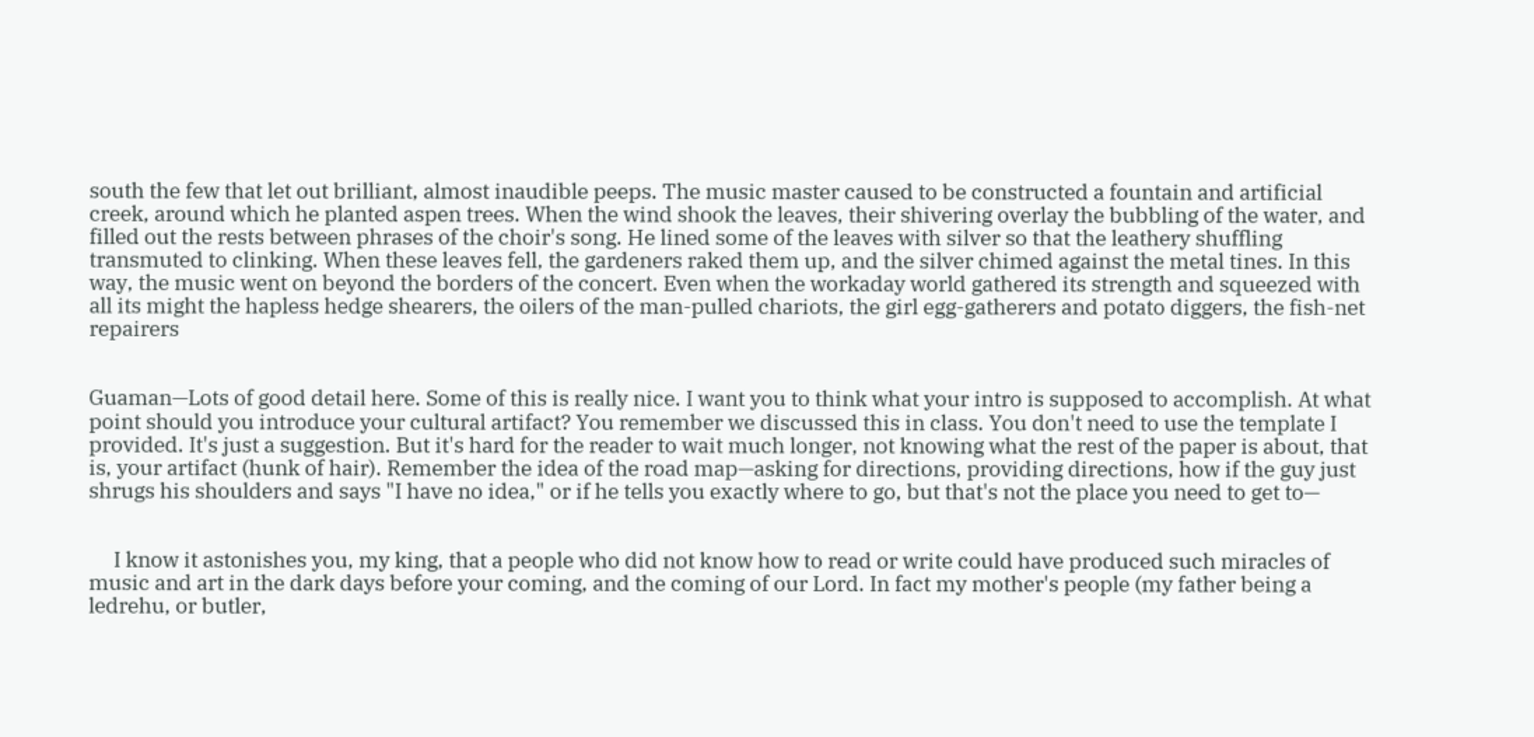south the few that let out brilliant, almost inaudible peeps. The music master caused to be constructed a fountain and artificial creek, around which he planted aspen trees. When the wind shook the leaves, their shivering overlay the bubbling of the water, and filled out the rests between phrases of the choir's song. He lined some of the leaves with silver so that the leathery shuffling transmuted to clinking. When these leaves fell, the gardeners raked them up, and the silver chimed against the metal tines. In this way, the music went on beyond the borders of the concert. Even when the workaday world gathered its strength and squeezed with all its might the hapless hedge shearers, the oilers of the man-pulled chariots, the girl egg-gatherers and potato diggers, the fish-net repairers


Guaman—Lots of good detail here. Some of this is really nice. I want you to think what your intro is supposed to accomplish. At what point should you introduce your cultural artifact? You remember we discussed this in class. You don't need to use the template I provided. It's just a suggestion. But it's hard for the reader to wait much longer, not knowing what the rest of the paper is about, that is, your artifact (hunk of hair). Remember the idea of the road map—asking for directions, providing directions, how if the guy just shrugs his shoulders and says "I have no idea," or if he tells you exactly where to go, but that's not the place you need to get to—


     I know it astonishes you, my king, that a people who did not know how to read or write could have produced such miracles of music and art in the dark days before your coming, and the coming of our Lord. In fact my mother's people (my father being a ledrehu, or butler,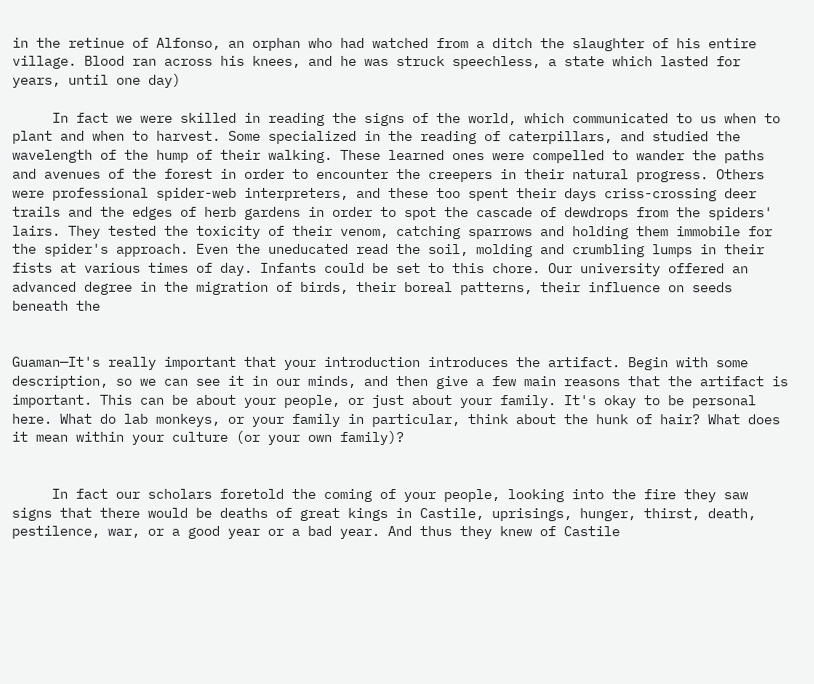in the retinue of Alfonso, an orphan who had watched from a ditch the slaughter of his entire village. Blood ran across his knees, and he was struck speechless, a state which lasted for years, until one day)

     In fact we were skilled in reading the signs of the world, which communicated to us when to plant and when to harvest. Some specialized in the reading of caterpillars, and studied the wavelength of the hump of their walking. These learned ones were compelled to wander the paths and avenues of the forest in order to encounter the creepers in their natural progress. Others were professional spider-web interpreters, and these too spent their days criss-crossing deer trails and the edges of herb gardens in order to spot the cascade of dewdrops from the spiders' lairs. They tested the toxicity of their venom, catching sparrows and holding them immobile for the spider's approach. Even the uneducated read the soil, molding and crumbling lumps in their fists at various times of day. Infants could be set to this chore. Our university offered an advanced degree in the migration of birds, their boreal patterns, their influence on seeds beneath the


Guaman—It's really important that your introduction introduces the artifact. Begin with some description, so we can see it in our minds, and then give a few main reasons that the artifact is important. This can be about your people, or just about your family. It's okay to be personal here. What do lab monkeys, or your family in particular, think about the hunk of hair? What does it mean within your culture (or your own family)?


     In fact our scholars foretold the coming of your people, looking into the fire they saw signs that there would be deaths of great kings in Castile, uprisings, hunger, thirst, death, pestilence, war, or a good year or a bad year. And thus they knew of Castile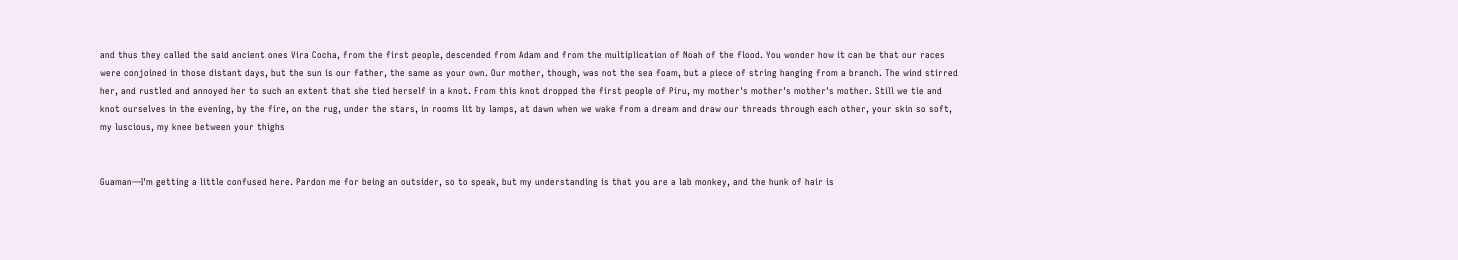and thus they called the said ancient ones Vira Cocha, from the first people, descended from Adam and from the multiplication of Noah of the flood. You wonder how it can be that our races were conjoined in those distant days, but the sun is our father, the same as your own. Our mother, though, was not the sea foam, but a piece of string hanging from a branch. The wind stirred her, and rustled and annoyed her to such an extent that she tied herself in a knot. From this knot dropped the first people of Piru, my mother's mother's mother's mother. Still we tie and knot ourselves in the evening, by the fire, on the rug, under the stars, in rooms lit by lamps, at dawn when we wake from a dream and draw our threads through each other, your skin so soft, my luscious, my knee between your thighs


Guaman—I'm getting a little confused here. Pardon me for being an outsider, so to speak, but my understanding is that you are a lab monkey, and the hunk of hair is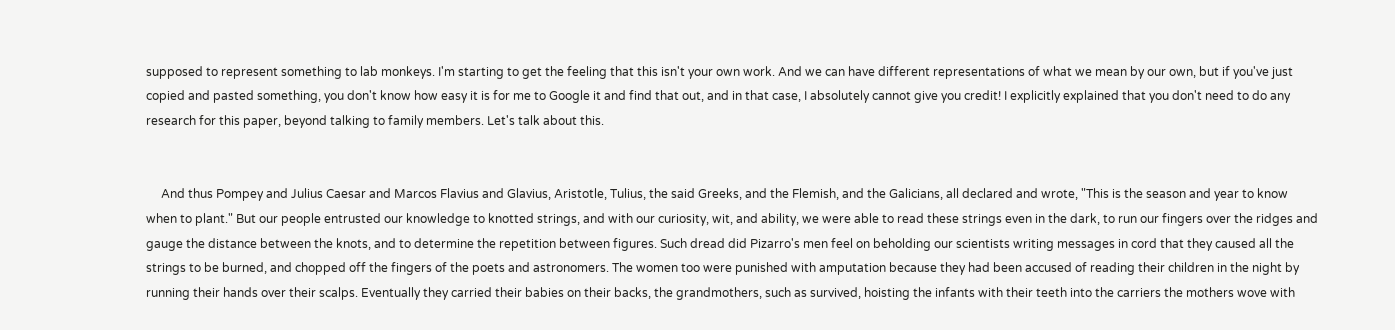supposed to represent something to lab monkeys. I'm starting to get the feeling that this isn't your own work. And we can have different representations of what we mean by our own, but if you've just copied and pasted something, you don't know how easy it is for me to Google it and find that out, and in that case, I absolutely cannot give you credit! I explicitly explained that you don't need to do any research for this paper, beyond talking to family members. Let's talk about this.


     And thus Pompey and Julius Caesar and Marcos Flavius and Glavius, Aristotle, Tulius, the said Greeks, and the Flemish, and the Galicians, all declared and wrote, "This is the season and year to know when to plant." But our people entrusted our knowledge to knotted strings, and with our curiosity, wit, and ability, we were able to read these strings even in the dark, to run our fingers over the ridges and gauge the distance between the knots, and to determine the repetition between figures. Such dread did Pizarro's men feel on beholding our scientists writing messages in cord that they caused all the strings to be burned, and chopped off the fingers of the poets and astronomers. The women too were punished with amputation because they had been accused of reading their children in the night by running their hands over their scalps. Eventually they carried their babies on their backs, the grandmothers, such as survived, hoisting the infants with their teeth into the carriers the mothers wove with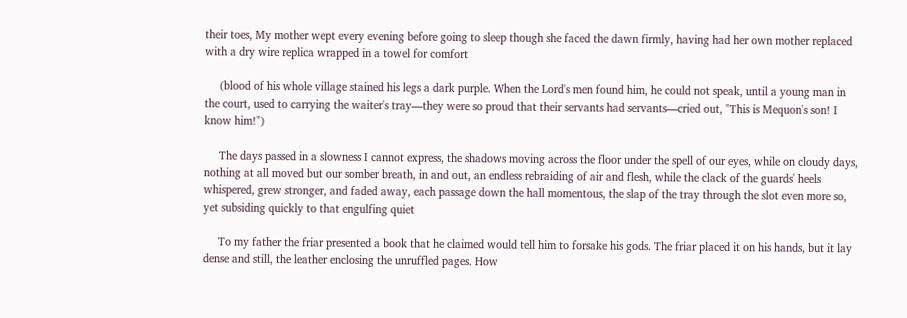their toes, My mother wept every evening before going to sleep though she faced the dawn firmly, having had her own mother replaced with a dry wire replica wrapped in a towel for comfort

     (blood of his whole village stained his legs a dark purple. When the Lord's men found him, he could not speak, until a young man in the court, used to carrying the waiter's tray—they were so proud that their servants had servants—cried out, "This is Mequon's son! I know him!")

     The days passed in a slowness I cannot express, the shadows moving across the floor under the spell of our eyes, while on cloudy days, nothing at all moved but our somber breath, in and out, an endless rebraiding of air and flesh, while the clack of the guards' heels whispered, grew stronger, and faded away, each passage down the hall momentous, the slap of the tray through the slot even more so, yet subsiding quickly to that engulfing quiet

     To my father the friar presented a book that he claimed would tell him to forsake his gods. The friar placed it on his hands, but it lay dense and still, the leather enclosing the unruffled pages. How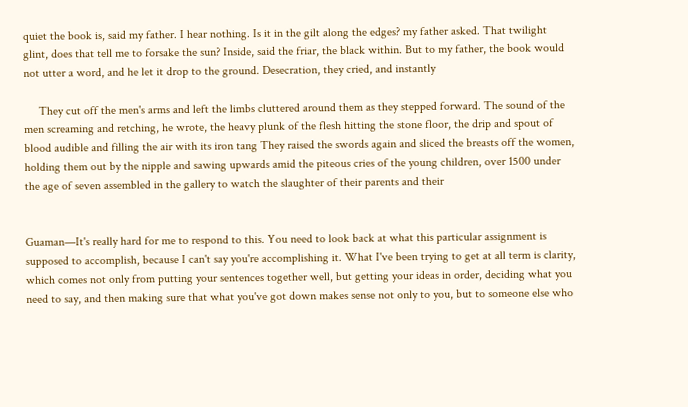quiet the book is, said my father. I hear nothing. Is it in the gilt along the edges? my father asked. That twilight glint, does that tell me to forsake the sun? Inside, said the friar, the black within. But to my father, the book would not utter a word, and he let it drop to the ground. Desecration, they cried, and instantly

     They cut off the men's arms and left the limbs cluttered around them as they stepped forward. The sound of the men screaming and retching, he wrote, the heavy plunk of the flesh hitting the stone floor, the drip and spout of blood audible and filling the air with its iron tang They raised the swords again and sliced the breasts off the women, holding them out by the nipple and sawing upwards amid the piteous cries of the young children, over 1500 under the age of seven assembled in the gallery to watch the slaughter of their parents and their


Guaman—It's really hard for me to respond to this. You need to look back at what this particular assignment is supposed to accomplish, because I can't say you're accomplishing it. What I've been trying to get at all term is clarity, which comes not only from putting your sentences together well, but getting your ideas in order, deciding what you need to say, and then making sure that what you've got down makes sense not only to you, but to someone else who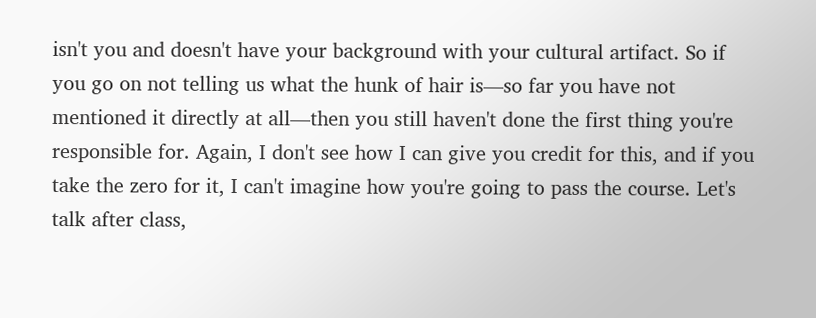isn't you and doesn't have your background with your cultural artifact. So if you go on not telling us what the hunk of hair is—so far you have not mentioned it directly at all—then you still haven't done the first thing you're responsible for. Again, I don't see how I can give you credit for this, and if you take the zero for it, I can't imagine how you're going to pass the course. Let's talk after class,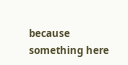because something here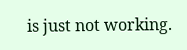is just not working.